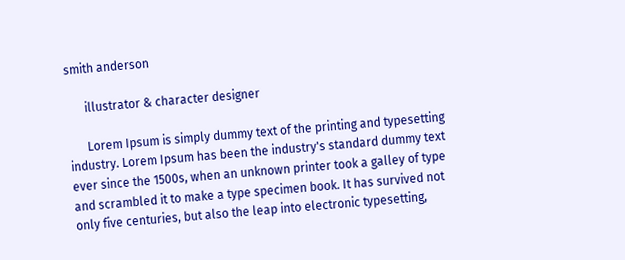smith anderson

      illustrator & character designer

      Lorem Ipsum is simply dummy text of the printing and typesetting industry. Lorem Ipsum has been the industry's standard dummy text ever since the 1500s, when an unknown printer took a galley of type and scrambled it to make a type specimen book. It has survived not only five centuries, but also the leap into electronic typesetting,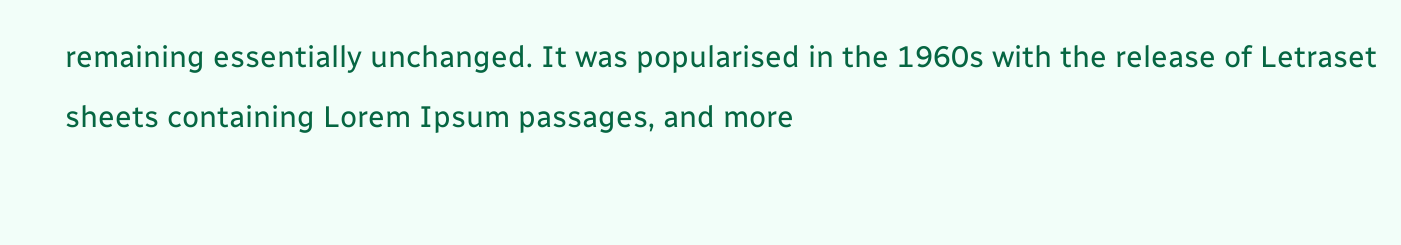remaining essentially unchanged. It was popularised in the 1960s with the release of Letraset sheets containing Lorem Ipsum passages, and more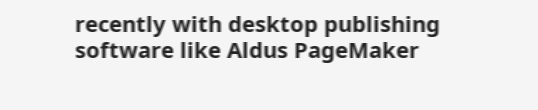recently with desktop publishing software like Aldus PageMaker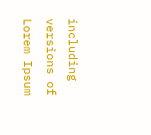including versions of Lorem Ipsum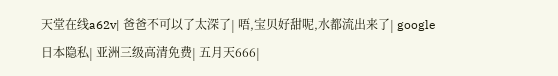天堂在线a62v| 爸爸不可以了太深了| 唔,宝贝好甜呢,水都流出来了| google日本隐私| 亚洲三级高清免费| 五月天666|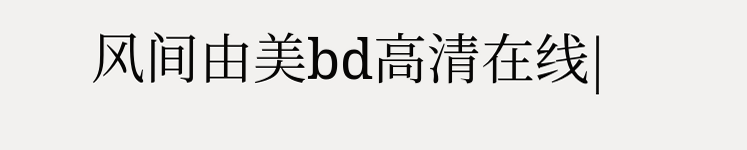风间由美bd高清在线|